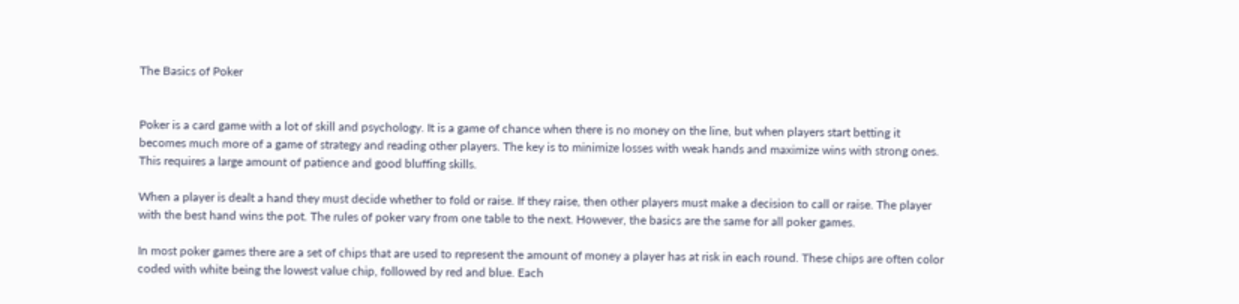The Basics of Poker


Poker is a card game with a lot of skill and psychology. It is a game of chance when there is no money on the line, but when players start betting it becomes much more of a game of strategy and reading other players. The key is to minimize losses with weak hands and maximize wins with strong ones. This requires a large amount of patience and good bluffing skills.

When a player is dealt a hand they must decide whether to fold or raise. If they raise, then other players must make a decision to call or raise. The player with the best hand wins the pot. The rules of poker vary from one table to the next. However, the basics are the same for all poker games.

In most poker games there are a set of chips that are used to represent the amount of money a player has at risk in each round. These chips are often color coded with white being the lowest value chip, followed by red and blue. Each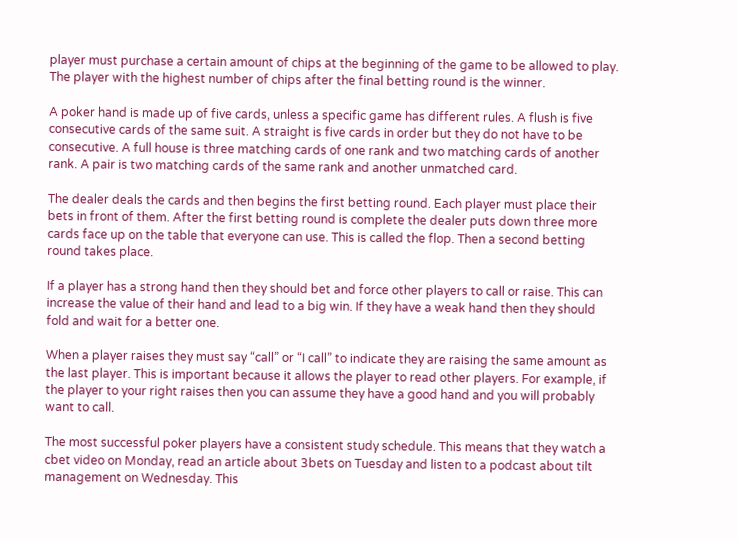player must purchase a certain amount of chips at the beginning of the game to be allowed to play. The player with the highest number of chips after the final betting round is the winner.

A poker hand is made up of five cards, unless a specific game has different rules. A flush is five consecutive cards of the same suit. A straight is five cards in order but they do not have to be consecutive. A full house is three matching cards of one rank and two matching cards of another rank. A pair is two matching cards of the same rank and another unmatched card.

The dealer deals the cards and then begins the first betting round. Each player must place their bets in front of them. After the first betting round is complete the dealer puts down three more cards face up on the table that everyone can use. This is called the flop. Then a second betting round takes place.

If a player has a strong hand then they should bet and force other players to call or raise. This can increase the value of their hand and lead to a big win. If they have a weak hand then they should fold and wait for a better one.

When a player raises they must say “call” or “I call” to indicate they are raising the same amount as the last player. This is important because it allows the player to read other players. For example, if the player to your right raises then you can assume they have a good hand and you will probably want to call.

The most successful poker players have a consistent study schedule. This means that they watch a cbet video on Monday, read an article about 3bets on Tuesday and listen to a podcast about tilt management on Wednesday. This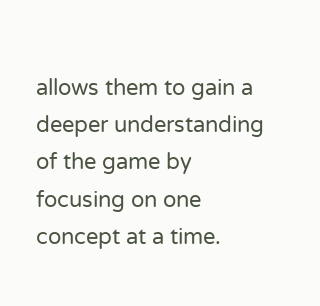allows them to gain a deeper understanding of the game by focusing on one concept at a time.